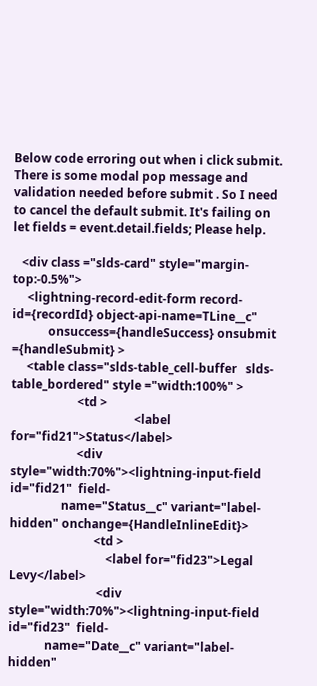Below code erroring out when i click submit. There is some modal pop message and validation needed before submit . So I need to cancel the default submit. It's failing on let fields = event.detail.fields; Please help.

   <div class ="slds-card" style="margin-top:-0.5%">
     <lightning-record-edit-form record-id={recordId} object-api-name=TLine__c"
            onsuccess={handleSuccess} onsubmit ={handleSubmit} >
     <table class="slds-table_cell-buffer   slds-table_bordered" style ="width:100%" >
                      <td >
                                         <label for="fid21">Status</label>
                      <div style="width:70%"><lightning-input-field id="fid21"  field-
                 name="Status__c" variant="label-hidden" onchange={HandleInlineEdit}>
                            <td >
                                <label for="fid23">Legal Levy</label>
                             <div style="width:70%"><lightning-input-field id="fid23"  field-
            name="Date__c" variant="label-hidden"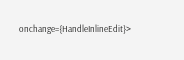onchange={HandleInlineEdit}>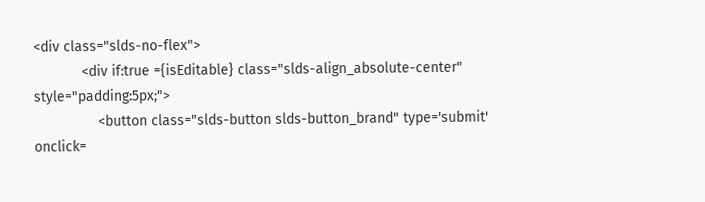<div class="slds-no-flex">
            <div if:true ={isEditable} class="slds-align_absolute-center" style="padding:5px;">
                <button class="slds-button slds-button_brand" type='submit' onclick=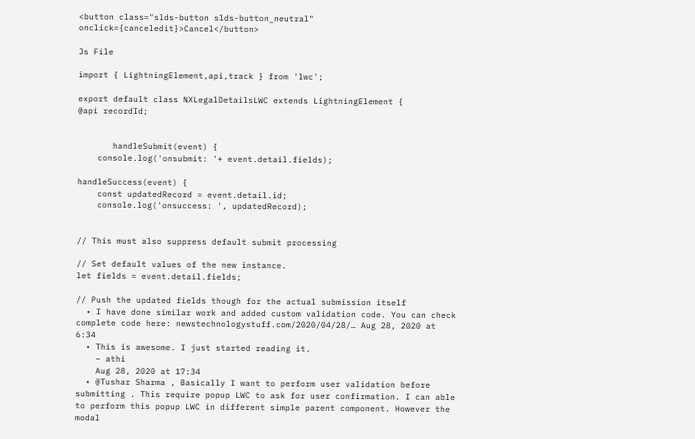<button class="slds-button slds-button_neutral" onclick={canceledit}>Cancel</button>

Js File

import { LightningElement,api,track } from 'lwc';

export default class NXLegalDetailsLWC extends LightningElement {
@api recordId;


       handleSubmit(event) {
    console.log('onsubmit: '+ event.detail.fields);

handleSuccess(event) {
    const updatedRecord = event.detail.id;
    console.log('onsuccess: ', updatedRecord);


// This must also suppress default submit processing

// Set default values of the new instance.
let fields = event.detail.fields;

// Push the updated fields though for the actual submission itself
  • I have done similar work and added custom validation code. You can check complete code here: newstechnologystuff.com/2020/04/28/… Aug 28, 2020 at 6:34
  • This is awesome. I just started reading it.
    – athi
    Aug 28, 2020 at 17:34
  • @Tushar Sharma , Basically I want to perform user validation before submitting . This require popup LWC to ask for user confirmation. I can able to perform this popup LWC in different simple parent component. However the modal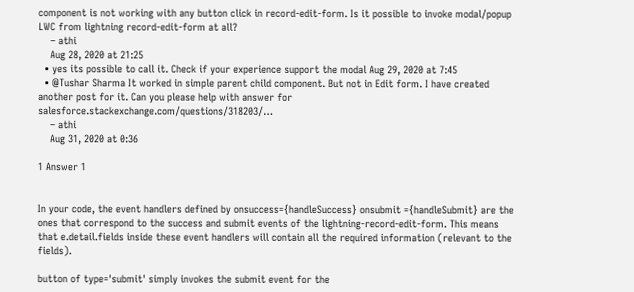component is not working with any button click in record-edit-form. Is it possible to invoke modal/popup LWC from lightning record-edit-form at all?
    – athi
    Aug 28, 2020 at 21:25
  • yes its possible to call it. Check if your experience support the modal Aug 29, 2020 at 7:45
  • @Tushar Sharma It worked in simple parent child component. But not in Edit form. I have created another post for it. Can you please help with answer for salesforce.stackexchange.com/questions/318203/…
    – athi
    Aug 31, 2020 at 0:36

1 Answer 1


In your code, the event handlers defined by onsuccess={handleSuccess} onsubmit ={handleSubmit} are the ones that correspond to the success and submit events of the lightning-record-edit-form. This means that e.detail.fields inside these event handlers will contain all the required information (relevant to the fields).

button of type='submit' simply invokes the submit event for the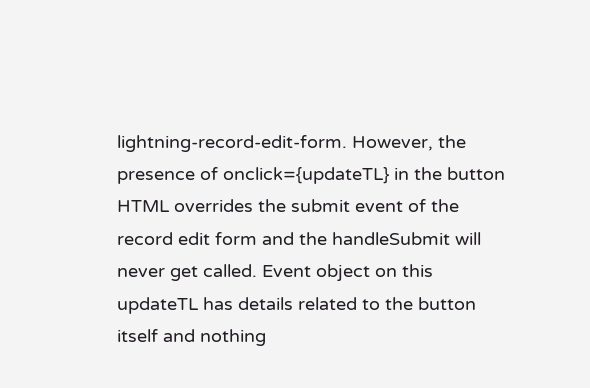lightning-record-edit-form. However, the presence of onclick={updateTL} in the button HTML overrides the submit event of the record edit form and the handleSubmit will never get called. Event object on this updateTL has details related to the button itself and nothing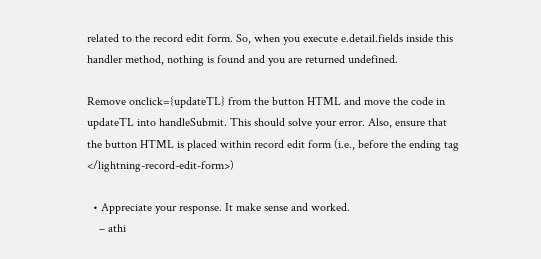related to the record edit form. So, when you execute e.detail.fields inside this handler method, nothing is found and you are returned undefined.

Remove onclick={updateTL} from the button HTML and move the code in updateTL into handleSubmit. This should solve your error. Also, ensure that the button HTML is placed within record edit form (i.e., before the ending tag </lightning-record-edit-form>)

  • Appreciate your response. It make sense and worked.
    – athi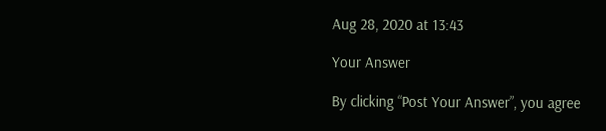Aug 28, 2020 at 13:43

Your Answer

By clicking “Post Your Answer”, you agree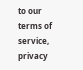to our terms of service, privacy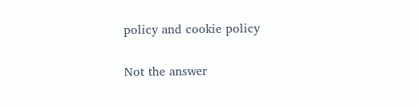policy and cookie policy

Not the answer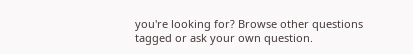you're looking for? Browse other questions tagged or ask your own question.